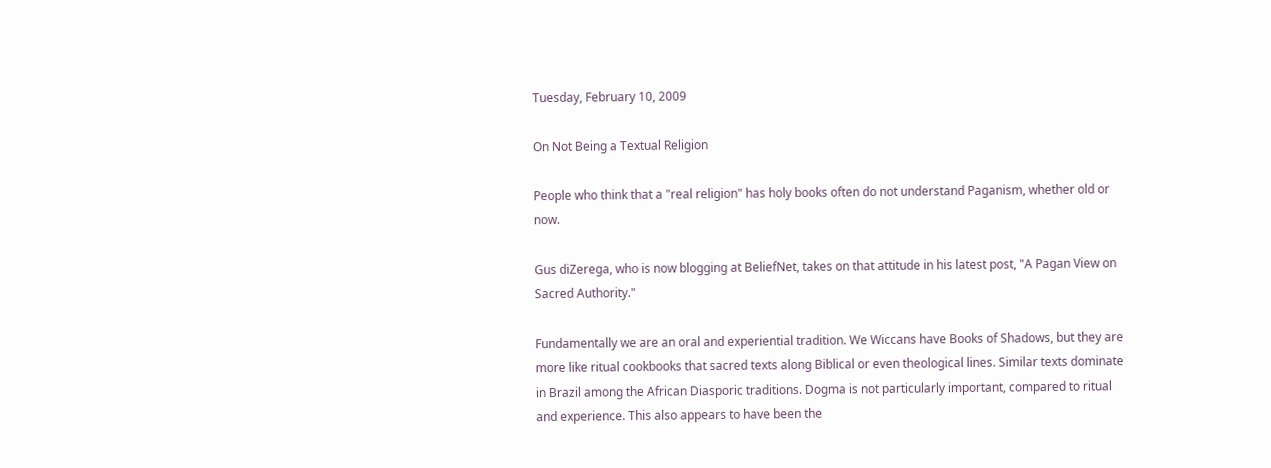Tuesday, February 10, 2009

On Not Being a Textual Religion

People who think that a "real religion" has holy books often do not understand Paganism, whether old or now.

Gus diZerega, who is now blogging at BeliefNet, takes on that attitude in his latest post, "A Pagan View on Sacred Authority."

Fundamentally we are an oral and experiential tradition. We Wiccans have Books of Shadows, but they are more like ritual cookbooks that sacred texts along Biblical or even theological lines. Similar texts dominate in Brazil among the African Diasporic traditions. Dogma is not particularly important, compared to ritual and experience. This also appears to have been the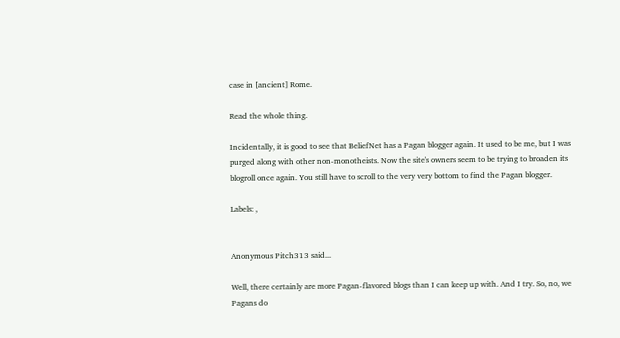case in [ancient] Rome.

Read the whole thing.

Incidentally, it is good to see that BeliefNet has a Pagan blogger again. It used to be me, but I was purged along with other non-monotheists. Now the site's owners seem to be trying to broaden its blogroll once again. You still have to scroll to the very very bottom to find the Pagan blogger.

Labels: ,


Anonymous Pitch313 said...

Well, there certainly are more Pagan-flavored blogs than I can keep up with. And I try. So, no, we Pagans do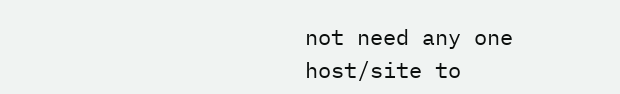not need any one host/site to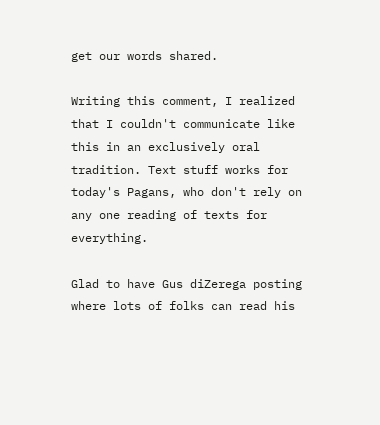get our words shared.

Writing this comment, I realized that I couldn't communicate like this in an exclusively oral tradition. Text stuff works for today's Pagans, who don't rely on any one reading of texts for everything.

Glad to have Gus diZerega posting where lots of folks can read his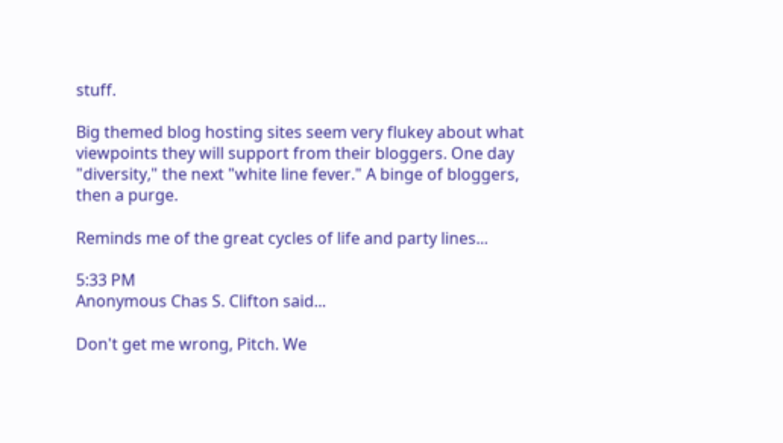stuff.

Big themed blog hosting sites seem very flukey about what viewpoints they will support from their bloggers. One day "diversity," the next "white line fever." A binge of bloggers, then a purge.

Reminds me of the great cycles of life and party lines...

5:33 PM
Anonymous Chas S. Clifton said...

Don't get me wrong, Pitch. We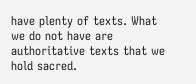have plenty of texts. What we do not have are authoritative texts that we hold sacred.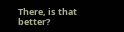There, is that better?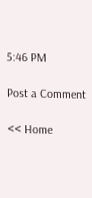5:46 PM

Post a Comment

<< Home